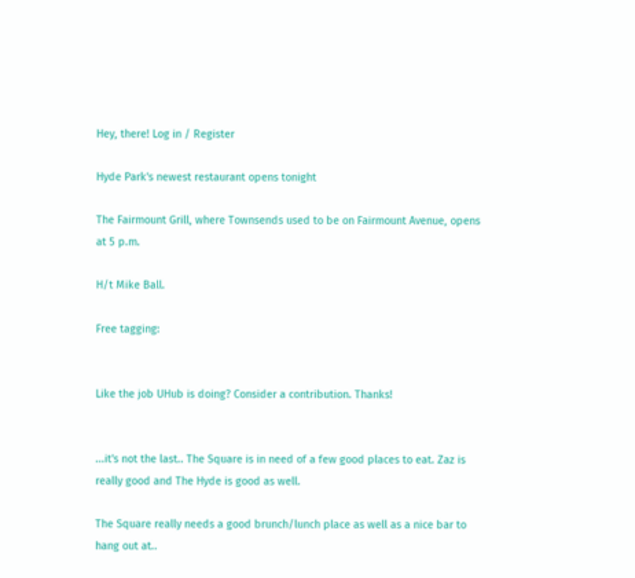Hey, there! Log in / Register

Hyde Park's newest restaurant opens tonight

The Fairmount Grill, where Townsends used to be on Fairmount Avenue, opens at 5 p.m.

H/t Mike Ball.

Free tagging:


Like the job UHub is doing? Consider a contribution. Thanks!


...it's not the last.. The Square is in need of a few good places to eat. Zaz is really good and The Hyde is good as well.

The Square really needs a good brunch/lunch place as well as a nice bar to hang out at..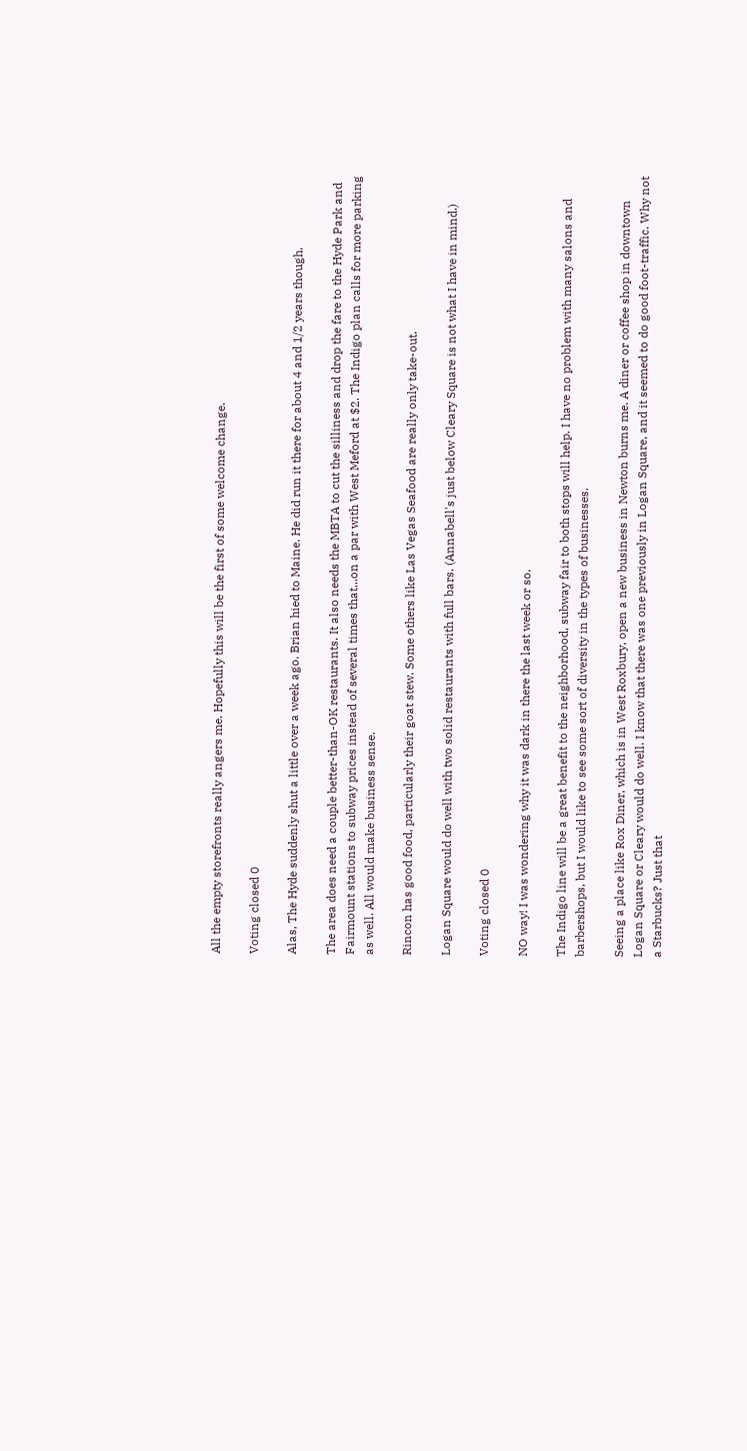All the empty storefronts really angers me. Hopefully this will be the first of some welcome change.

Voting closed 0

Alas, The Hyde suddenly shut a little over a week ago. Brian hied to Maine. He did run it there for about 4 and 1/2 years though.

The area does need a couple better-than-OK restaurants. It also needs the MBTA to cut the silliness and drop the fare to the Hyde Park and Fairmount stations to subway prices instead of several times that...on a par with West Meford at $2. The Indigo plan calls for more parking as well. All would make business sense.

Rincon has good food, particularly their goat stew. Some others like Las Vegas Seafood are really only take-out.

Logan Square would do well with two solid restaurants with full bars. (Annabell's just below Cleary Square is not what I have in mind.)

Voting closed 0

NO way! I was wondering why it was dark in there the last week or so.

The Indigo line will be a great benefit to the neighborhood, subway fair to both stops will help. I have no problem with many salons and barbershops, but I would like to see some sort of diversity in the types of businesses.

Seeing a place like Rox Diner, which is in West Roxbury, open a new business in Newton burns me. A diner or coffee shop in downtown Logan Square or Cleary would do well. I know that there was one previously in Logan Square, and it seemed to do good foot-traffic. Why not a Starbucks? Just that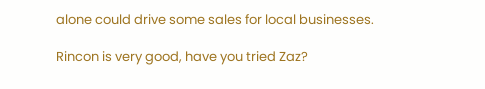alone could drive some sales for local businesses.

Rincon is very good, have you tried Zaz?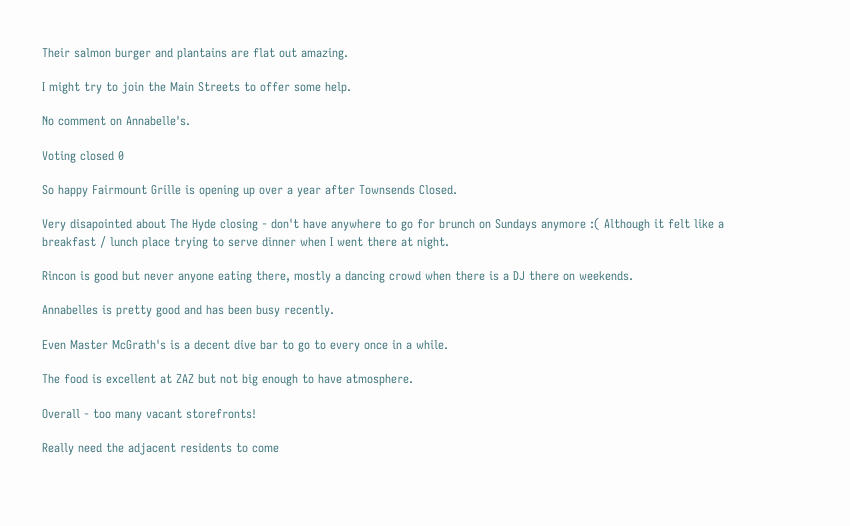Their salmon burger and plantains are flat out amazing.

I might try to join the Main Streets to offer some help.

No comment on Annabelle's.

Voting closed 0

So happy Fairmount Grille is opening up over a year after Townsends Closed.

Very disapointed about The Hyde closing - don't have anywhere to go for brunch on Sundays anymore :( Although it felt like a breakfast / lunch place trying to serve dinner when I went there at night.

Rincon is good but never anyone eating there, mostly a dancing crowd when there is a DJ there on weekends.

Annabelles is pretty good and has been busy recently.

Even Master McGrath's is a decent dive bar to go to every once in a while.

The food is excellent at ZAZ but not big enough to have atmosphere.

Overall - too many vacant storefronts!

Really need the adjacent residents to come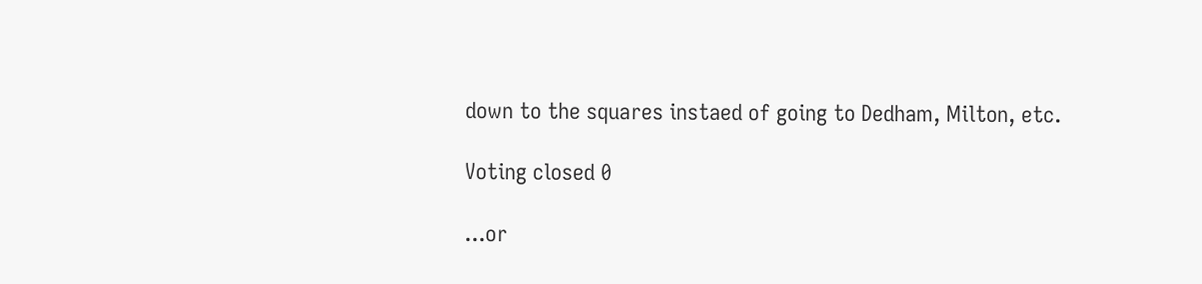down to the squares instaed of going to Dedham, Milton, etc.

Voting closed 0

...or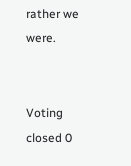rather we were.


Voting closed 0